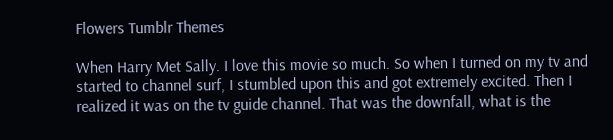Flowers Tumblr Themes

When Harry Met Sally. I love this movie so much. So when I turned on my tv and started to channel surf, I stumbled upon this and got extremely excited. Then I realized it was on the tv guide channel. That was the downfall, what is the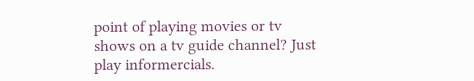point of playing movies or tv shows on a tv guide channel? Just play informercials.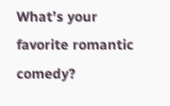What’s your favorite romantic comedy?